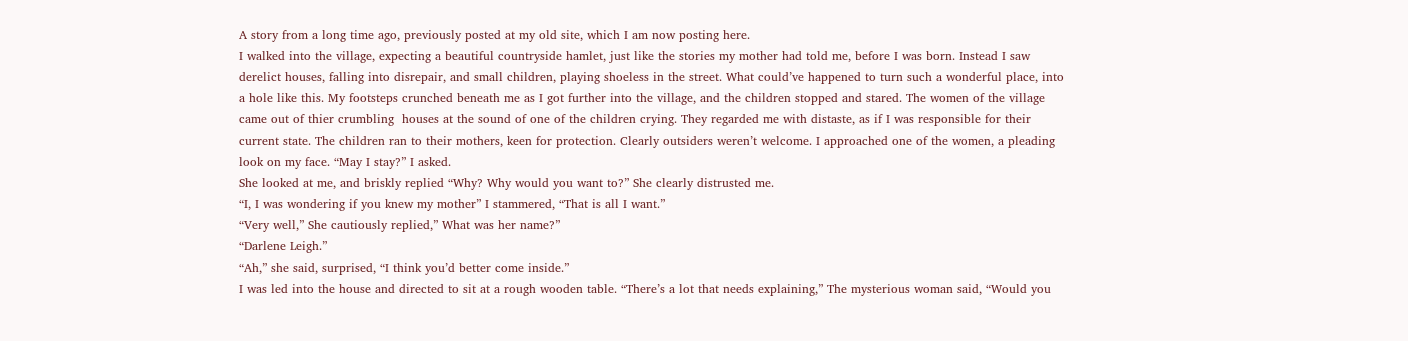A story from a long time ago, previously posted at my old site, which I am now posting here.
I walked into the village, expecting a beautiful countryside hamlet, just like the stories my mother had told me, before I was born. Instead I saw derelict houses, falling into disrepair, and small children, playing shoeless in the street. What could’ve happened to turn such a wonderful place, into a hole like this. My footsteps crunched beneath me as I got further into the village, and the children stopped and stared. The women of the village came out of thier crumbling  houses at the sound of one of the children crying. They regarded me with distaste, as if I was responsible for their current state. The children ran to their mothers, keen for protection. Clearly outsiders weren’t welcome. I approached one of the women, a pleading look on my face. “May I stay?” I asked.
She looked at me, and briskly replied “Why? Why would you want to?” She clearly distrusted me.
“I, I was wondering if you knew my mother” I stammered, “That is all I want.”
“Very well,” She cautiously replied,” What was her name?”
“Darlene Leigh.”
“Ah,” she said, surprised, “I think you’d better come inside.”
I was led into the house and directed to sit at a rough wooden table. “There’s a lot that needs explaining,” The mysterious woman said, “Would you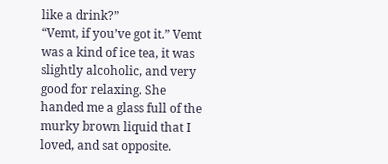like a drink?”
“Vemt, if you’ve got it.” Vemt was a kind of ice tea, it was slightly alcoholic, and very good for relaxing. She handed me a glass full of the murky brown liquid that I loved, and sat opposite.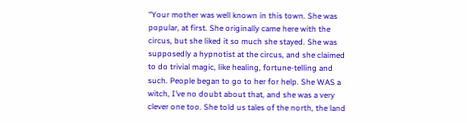“Your mother was well known in this town. She was popular, at first. She originally came here with the circus, but she liked it so much she stayed. She was supposedly a hypnotist at the circus, and she claimed to do trivial magic, like healing, fortune-telling and such. People began to go to her for help. She WAS a witch, I’ve no doubt about that, and she was a very clever one too. She told us tales of the north, the land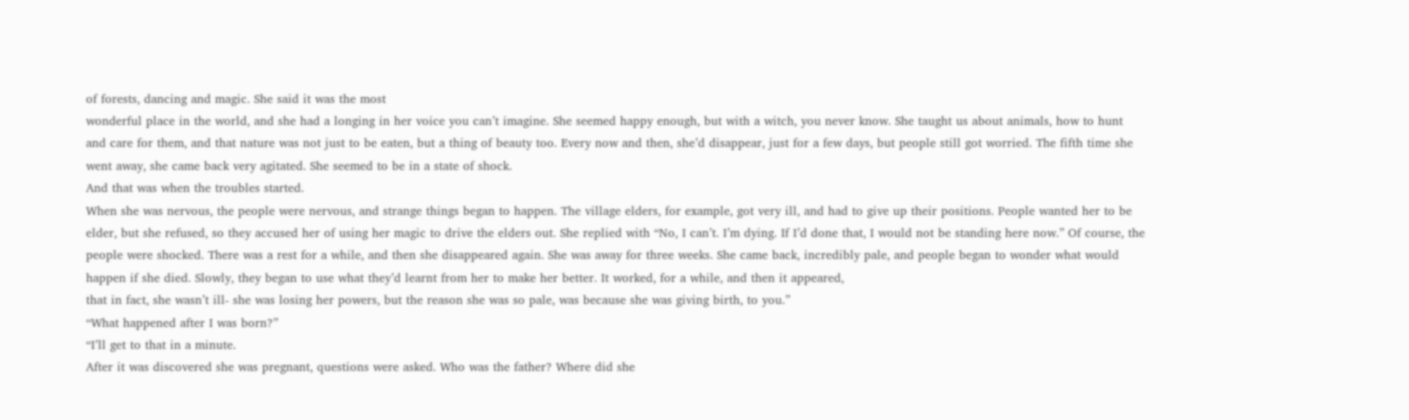of forests, dancing and magic. She said it was the most
wonderful place in the world, and she had a longing in her voice you can’t imagine. She seemed happy enough, but with a witch, you never know. She taught us about animals, how to hunt and care for them, and that nature was not just to be eaten, but a thing of beauty too. Every now and then, she’d disappear, just for a few days, but people still got worried. The fifth time she went away, she came back very agitated. She seemed to be in a state of shock.
And that was when the troubles started.
When she was nervous, the people were nervous, and strange things began to happen. The village elders, for example, got very ill, and had to give up their positions. People wanted her to be elder, but she refused, so they accused her of using her magic to drive the elders out. She replied with “No, I can’t. I’m dying. If I’d done that, I would not be standing here now.” Of course, the people were shocked. There was a rest for a while, and then she disappeared again. She was away for three weeks. She came back, incredibly pale, and people began to wonder what would happen if she died. Slowly, they began to use what they’d learnt from her to make her better. It worked, for a while, and then it appeared,
that in fact, she wasn’t ill- she was losing her powers, but the reason she was so pale, was because she was giving birth, to you.”
“What happened after I was born?”
“I’ll get to that in a minute.
After it was discovered she was pregnant, questions were asked. Who was the father? Where did she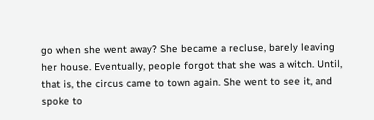go when she went away? She became a recluse, barely leaving her house. Eventually, people forgot that she was a witch. Until, that is, the circus came to town again. She went to see it, and spoke to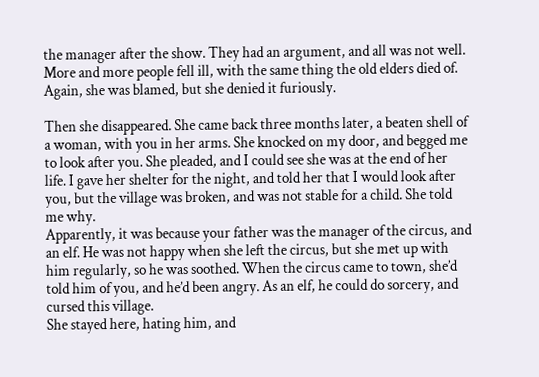the manager after the show. They had an argument, and all was not well. More and more people fell ill, with the same thing the old elders died of. Again, she was blamed, but she denied it furiously.

Then she disappeared. She came back three months later, a beaten shell of a woman, with you in her arms. She knocked on my door, and begged me to look after you. She pleaded, and I could see she was at the end of her life. I gave her shelter for the night, and told her that I would look after you, but the village was broken, and was not stable for a child. She told me why.
Apparently, it was because your father was the manager of the circus, and an elf. He was not happy when she left the circus, but she met up with him regularly, so he was soothed. When the circus came to town, she’d told him of you, and he’d been angry. As an elf, he could do sorcery, and cursed this village.
She stayed here, hating him, and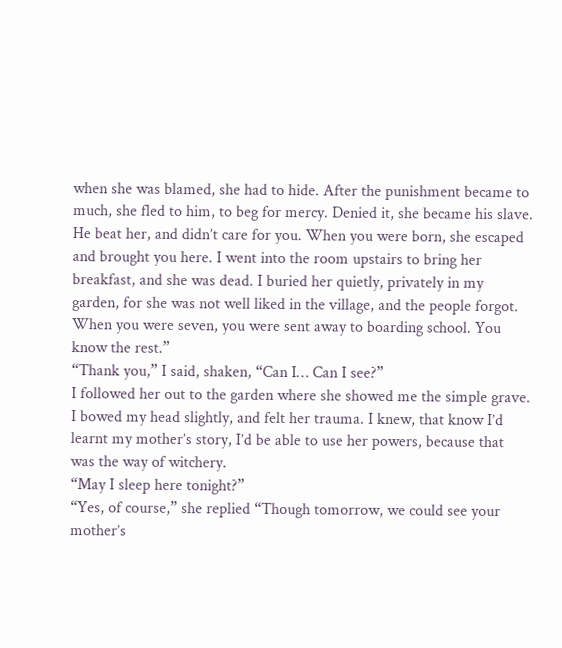when she was blamed, she had to hide. After the punishment became to much, she fled to him, to beg for mercy. Denied it, she became his slave. He beat her, and didn’t care for you. When you were born, she escaped and brought you here. I went into the room upstairs to bring her breakfast, and she was dead. I buried her quietly, privately in my garden, for she was not well liked in the village, and the people forgot. When you were seven, you were sent away to boarding school. You know the rest.”
“Thank you,” I said, shaken, “Can I… Can I see?”
I followed her out to the garden where she showed me the simple grave. I bowed my head slightly, and felt her trauma. I knew, that know I’d learnt my mother’s story, I’d be able to use her powers, because that was the way of witchery.
“May I sleep here tonight?”
“Yes, of course,” she replied “Though tomorrow, we could see your mother’s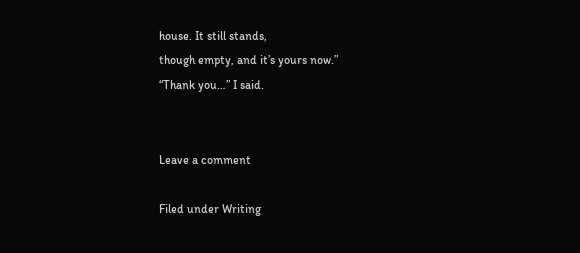house. It still stands,
though empty, and it’s yours now.”
“Thank you…” I said.


Leave a comment

Filed under Writing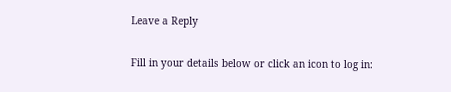Leave a Reply

Fill in your details below or click an icon to log in: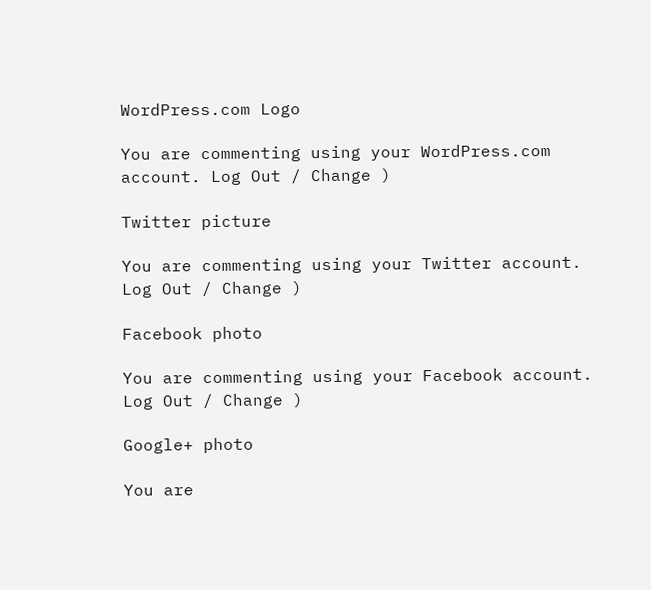WordPress.com Logo

You are commenting using your WordPress.com account. Log Out / Change )

Twitter picture

You are commenting using your Twitter account. Log Out / Change )

Facebook photo

You are commenting using your Facebook account. Log Out / Change )

Google+ photo

You are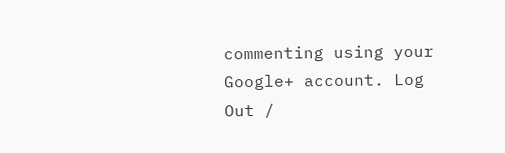commenting using your Google+ account. Log Out /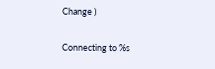Change )

Connecting to %s